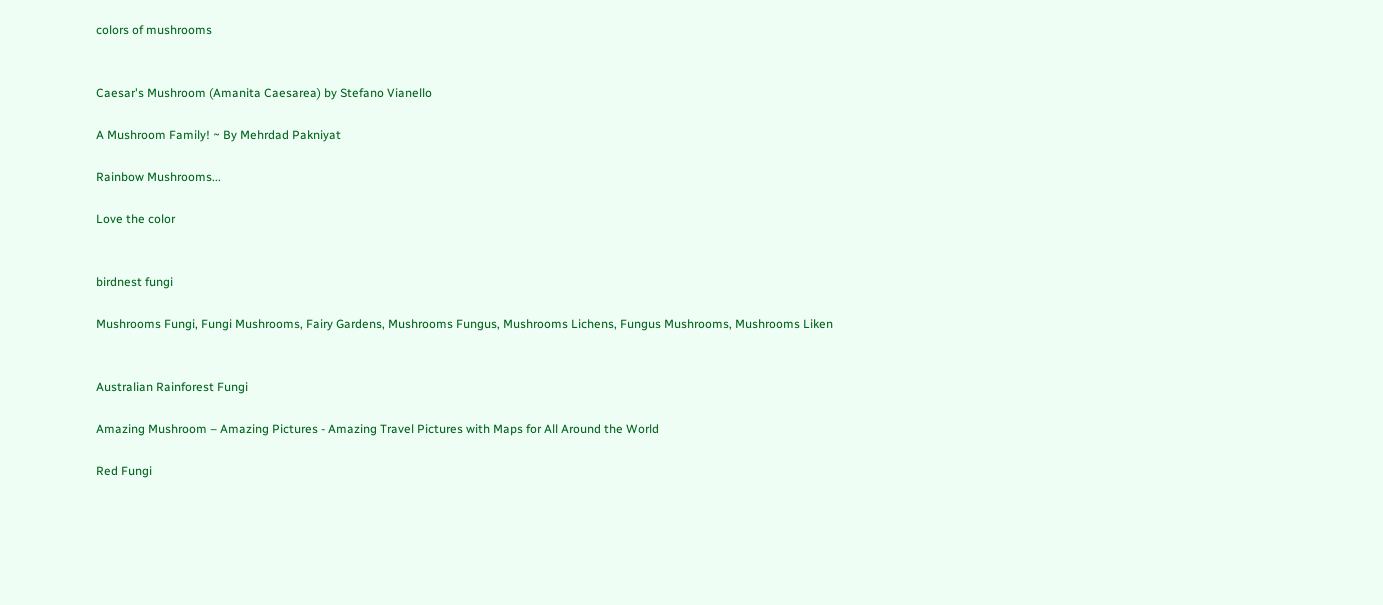colors of mushrooms


Caesar's Mushroom (Amanita Caesarea) by Stefano Vianello

A Mushroom Family! ~ By Mehrdad Pakniyat

Rainbow Mushrooms...

Love the color


birdnest fungi

Mushrooms Fungi, Fungi Mushrooms, Fairy Gardens, Mushrooms Fungus, Mushrooms Lichens, Fungus Mushrooms, Mushrooms Liken


Australian Rainforest Fungi

Amazing Mushroom – Amazing Pictures - Amazing Travel Pictures with Maps for All Around the World

Red Fungi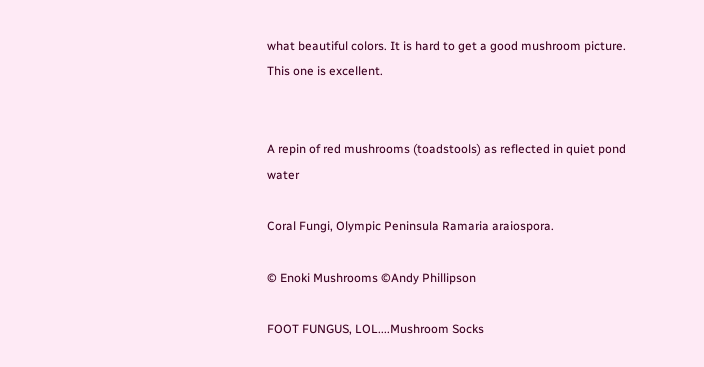what beautiful colors. It is hard to get a good mushroom picture. This one is excellent.


A repin of red mushrooms (toadstools) as reflected in quiet pond water

Coral Fungi, Olympic Peninsula Ramaria araiospora.

© Enoki Mushrooms ©Andy Phillipson

FOOT FUNGUS, LOL....Mushroom Socks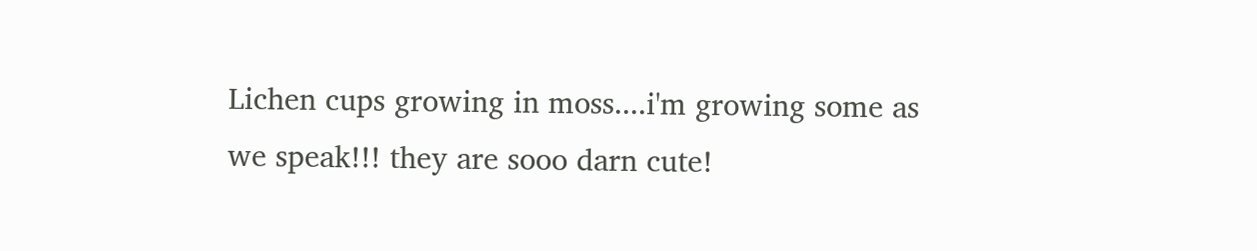Lichen cups growing in moss....i'm growing some as we speak!!! they are sooo darn cute!